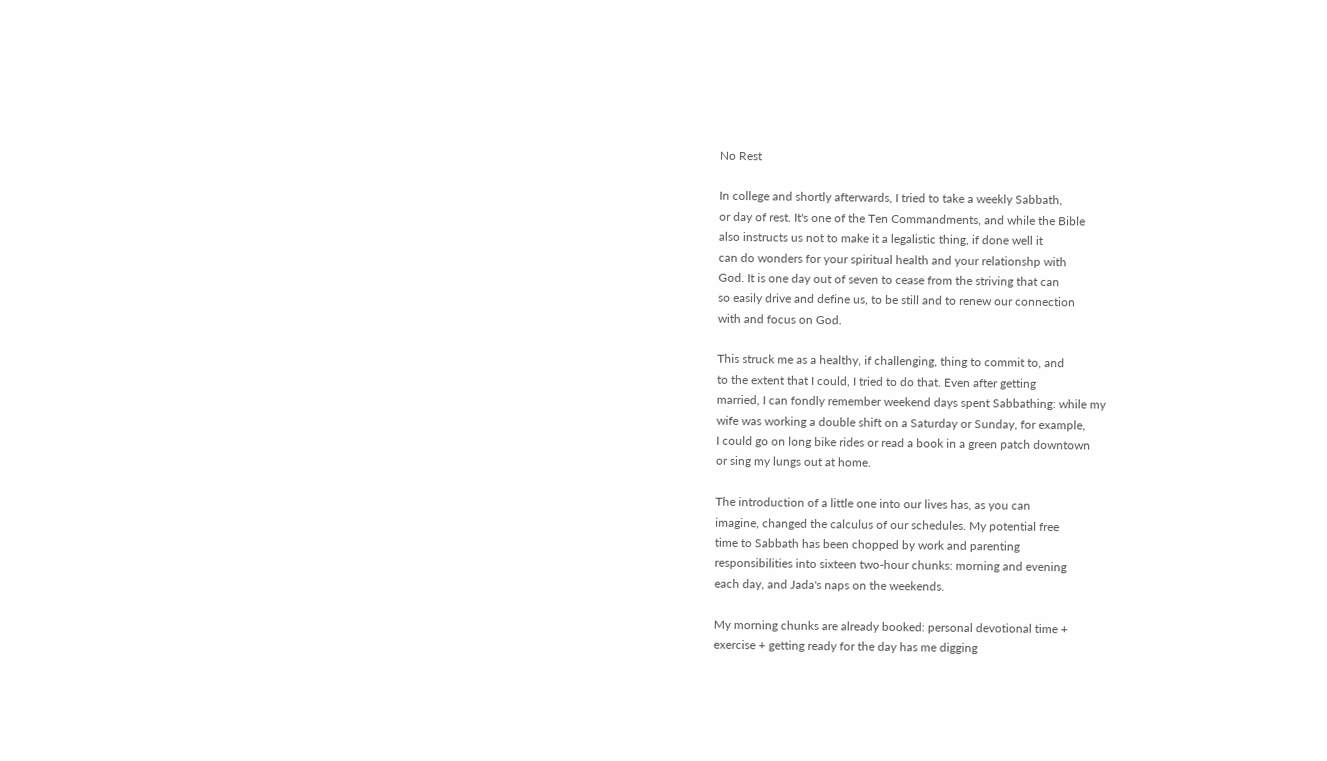No Rest

In college and shortly afterwards, I tried to take a weekly Sabbath,
or day of rest. It's one of the Ten Commandments, and while the Bible
also instructs us not to make it a legalistic thing, if done well it
can do wonders for your spiritual health and your relationshp with
God. It is one day out of seven to cease from the striving that can
so easily drive and define us, to be still and to renew our connection
with and focus on God.

This struck me as a healthy, if challenging, thing to commit to, and
to the extent that I could, I tried to do that. Even after getting
married, I can fondly remember weekend days spent Sabbathing: while my
wife was working a double shift on a Saturday or Sunday, for example,
I could go on long bike rides or read a book in a green patch downtown
or sing my lungs out at home.

The introduction of a little one into our lives has, as you can
imagine, changed the calculus of our schedules. My potential free
time to Sabbath has been chopped by work and parenting
responsibilities into sixteen two-hour chunks: morning and evening
each day, and Jada's naps on the weekends.

My morning chunks are already booked: personal devotional time +
exercise + getting ready for the day has me digging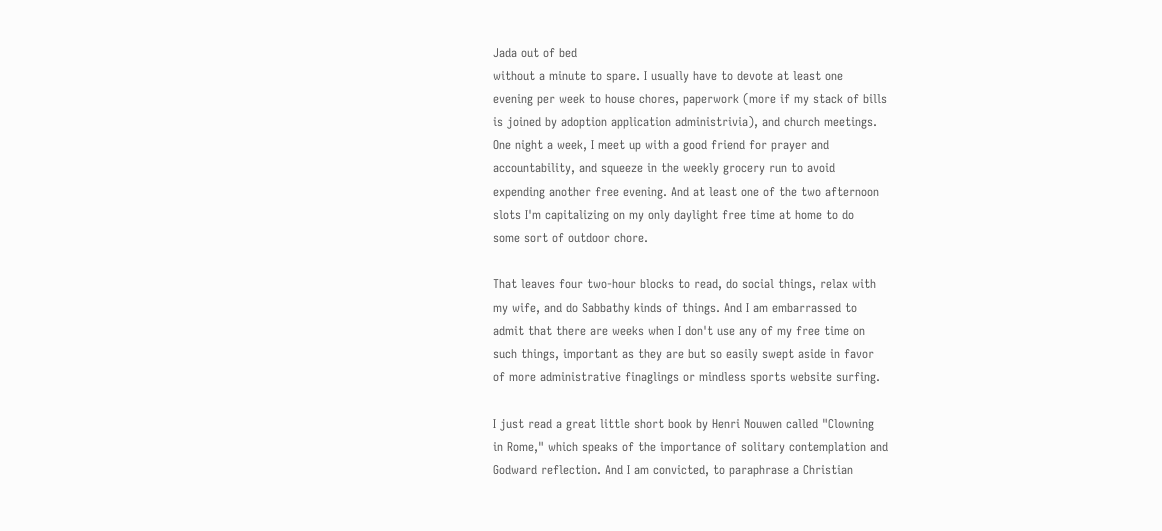Jada out of bed
without a minute to spare. I usually have to devote at least one
evening per week to house chores, paperwork (more if my stack of bills
is joined by adoption application administrivia), and church meetings.
One night a week, I meet up with a good friend for prayer and
accountability, and squeeze in the weekly grocery run to avoid
expending another free evening. And at least one of the two afternoon
slots I'm capitalizing on my only daylight free time at home to do
some sort of outdoor chore.

That leaves four two-hour blocks to read, do social things, relax with
my wife, and do Sabbathy kinds of things. And I am embarrassed to
admit that there are weeks when I don't use any of my free time on
such things, important as they are but so easily swept aside in favor
of more administrative finaglings or mindless sports website surfing.

I just read a great little short book by Henri Nouwen called "Clowning
in Rome," which speaks of the importance of solitary contemplation and
Godward reflection. And I am convicted, to paraphrase a Christian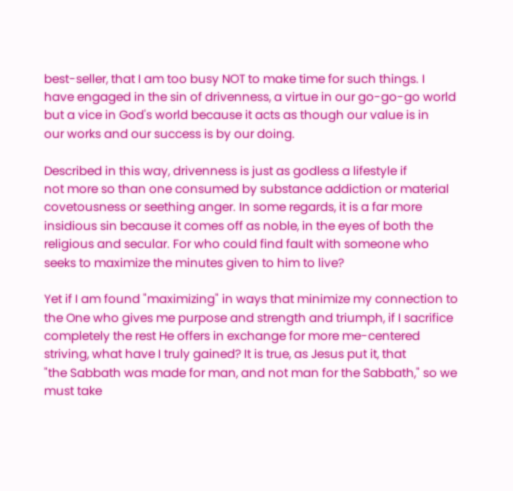best-seller, that I am too busy NOT to make time for such things. I
have engaged in the sin of drivenness, a virtue in our go-go-go world
but a vice in God's world because it acts as though our value is in
our works and our success is by our doing.

Described in this way, drivenness is just as godless a lifestyle if
not more so than one consumed by substance addiction or material
covetousness or seething anger. In some regards, it is a far more
insidious sin because it comes off as noble, in the eyes of both the
religious and secular. For who could find fault with someone who
seeks to maximize the minutes given to him to live?

Yet if I am found "maximizing" in ways that minimize my connection to
the One who gives me purpose and strength and triumph, if I sacrifice
completely the rest He offers in exchange for more me-centered
striving, what have I truly gained? It is true, as Jesus put it, that
"the Sabbath was made for man, and not man for the Sabbath," so we
must take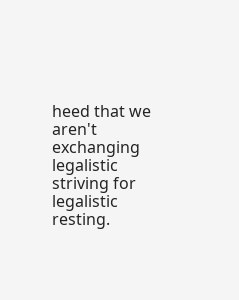heed that we aren't exchanging legalistic striving for
legalistic resting.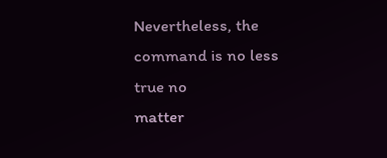Nevertheless, the command is no less true no
matter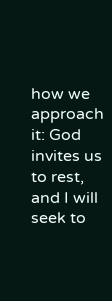how we approach it: God invites us to rest, and I will seek to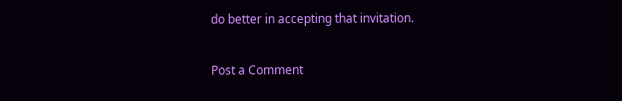do better in accepting that invitation.

Post a Comment